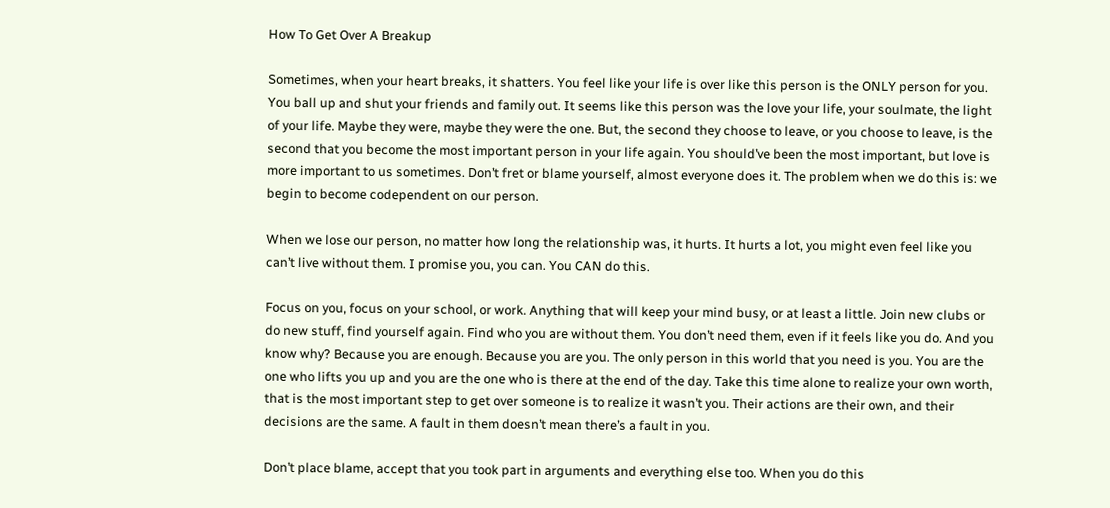How To Get Over A Breakup

Sometimes, when your heart breaks, it shatters. You feel like your life is over like this person is the ONLY person for you. You ball up and shut your friends and family out. It seems like this person was the love your life, your soulmate, the light of your life. Maybe they were, maybe they were the one. But, the second they choose to leave, or you choose to leave, is the second that you become the most important person in your life again. You should’ve been the most important, but love is more important to us sometimes. Don’t fret or blame yourself, almost everyone does it. The problem when we do this is: we begin to become codependent on our person.

When we lose our person, no matter how long the relationship was, it hurts. It hurts a lot, you might even feel like you can’t live without them. I promise you, you can. You CAN do this.

Focus on you, focus on your school, or work. Anything that will keep your mind busy, or at least a little. Join new clubs or do new stuff, find yourself again. Find who you are without them. You don’t need them, even if it feels like you do. And you know why? Because you are enough. Because you are you. The only person in this world that you need is you. You are the one who lifts you up and you are the one who is there at the end of the day. Take this time alone to realize your own worth, that is the most important step to get over someone is to realize it wasn’t you. Their actions are their own, and their decisions are the same. A fault in them doesn’t mean there’s a fault in you.

Don’t place blame, accept that you took part in arguments and everything else too. When you do this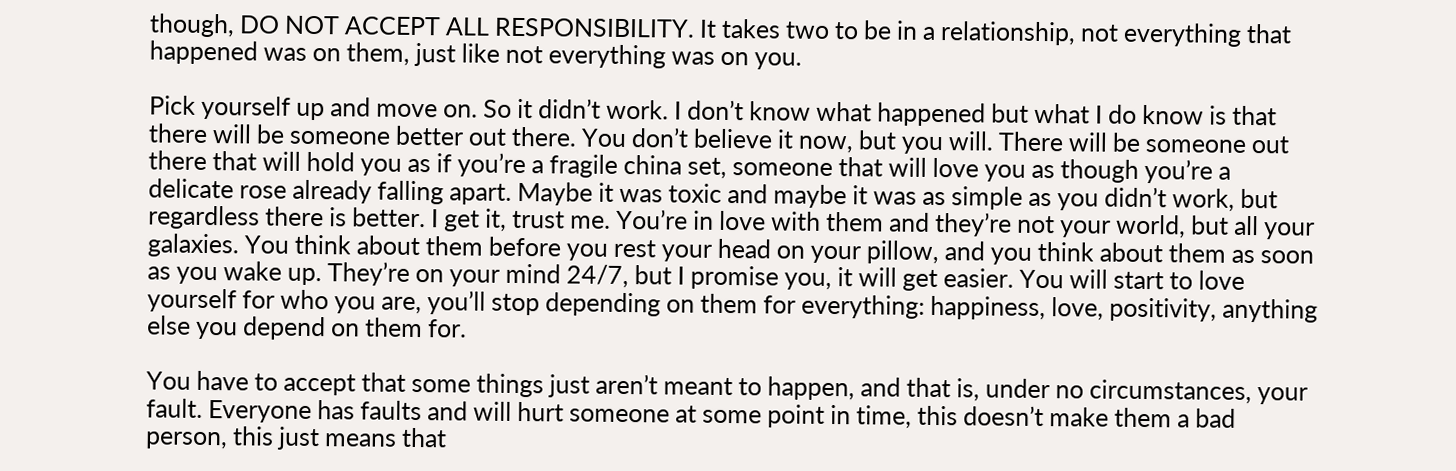though, DO NOT ACCEPT ALL RESPONSIBILITY. It takes two to be in a relationship, not everything that happened was on them, just like not everything was on you.

Pick yourself up and move on. So it didn’t work. I don’t know what happened but what I do know is that there will be someone better out there. You don’t believe it now, but you will. There will be someone out there that will hold you as if you’re a fragile china set, someone that will love you as though you’re a delicate rose already falling apart. Maybe it was toxic and maybe it was as simple as you didn’t work, but regardless there is better. I get it, trust me. You’re in love with them and they’re not your world, but all your galaxies. You think about them before you rest your head on your pillow, and you think about them as soon as you wake up. They’re on your mind 24/7, but I promise you, it will get easier. You will start to love yourself for who you are, you’ll stop depending on them for everything: happiness, love, positivity, anything else you depend on them for.

You have to accept that some things just aren’t meant to happen, and that is, under no circumstances, your fault. Everyone has faults and will hurt someone at some point in time, this doesn’t make them a bad person, this just means that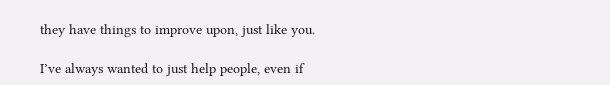they have things to improve upon, just like you.

I’ve always wanted to just help people, even if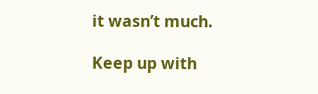it wasn’t much.

Keep up with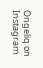Ongeliq on Instagram